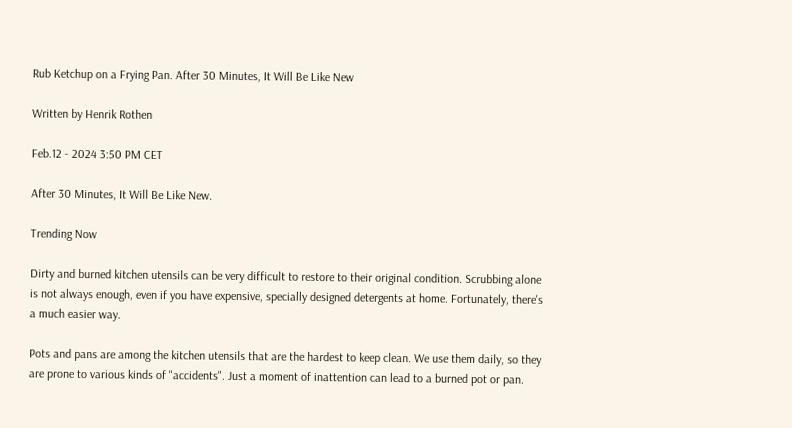Rub Ketchup on a Frying Pan. After 30 Minutes, It Will Be Like New

Written by Henrik Rothen

Feb.12 - 2024 3:50 PM CET

After 30 Minutes, It Will Be Like New.

Trending Now

Dirty and burned kitchen utensils can be very difficult to restore to their original condition. Scrubbing alone is not always enough, even if you have expensive, specially designed detergents at home. Fortunately, there's a much easier way.

Pots and pans are among the kitchen utensils that are the hardest to keep clean. We use them daily, so they are prone to various kinds of "accidents". Just a moment of inattention can lead to a burned pot or pan.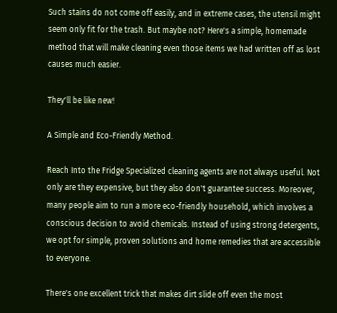Such stains do not come off easily, and in extreme cases, the utensil might seem only fit for the trash. But maybe not? Here's a simple, homemade method that will make cleaning even those items we had written off as lost causes much easier.

They'll be like new!

A Simple and Eco-Friendly Method.

Reach Into the Fridge Specialized cleaning agents are not always useful. Not only are they expensive, but they also don't guarantee success. Moreover, many people aim to run a more eco-friendly household, which involves a conscious decision to avoid chemicals. Instead of using strong detergents, we opt for simple, proven solutions and home remedies that are accessible to everyone.

There's one excellent trick that makes dirt slide off even the most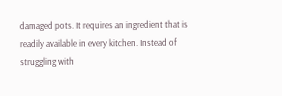damaged pots. It requires an ingredient that is readily available in every kitchen. Instead of struggling with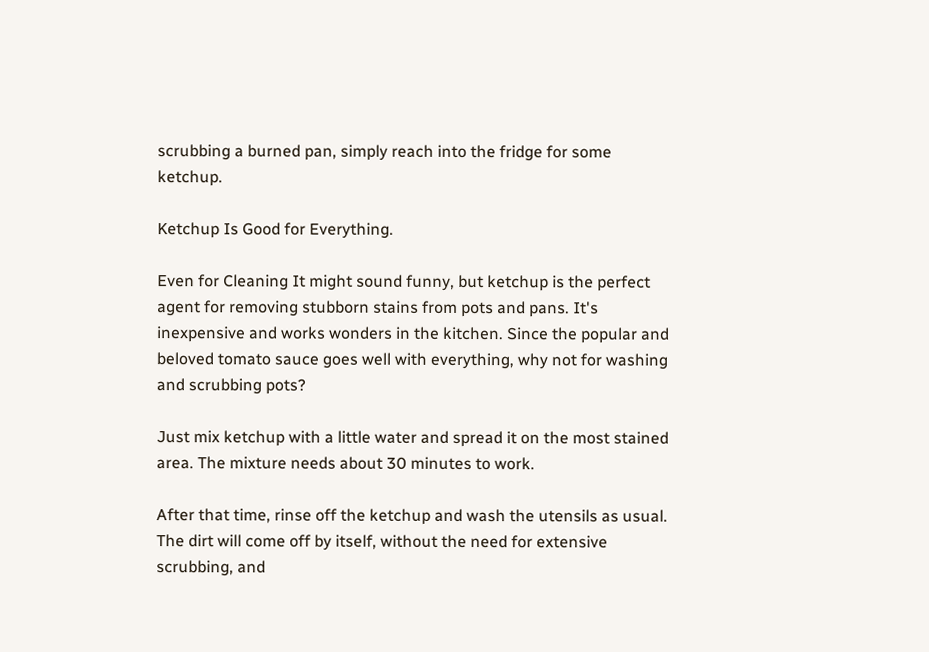scrubbing a burned pan, simply reach into the fridge for some ketchup.

Ketchup Is Good for Everything.

Even for Cleaning It might sound funny, but ketchup is the perfect agent for removing stubborn stains from pots and pans. It's inexpensive and works wonders in the kitchen. Since the popular and beloved tomato sauce goes well with everything, why not for washing and scrubbing pots?

Just mix ketchup with a little water and spread it on the most stained area. The mixture needs about 30 minutes to work.

After that time, rinse off the ketchup and wash the utensils as usual. The dirt will come off by itself, without the need for extensive scrubbing, and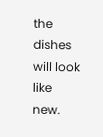the dishes will look like new.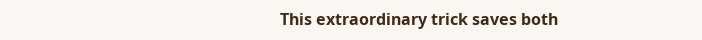This extraordinary trick saves both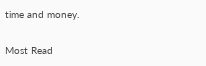time and money.

Most Read